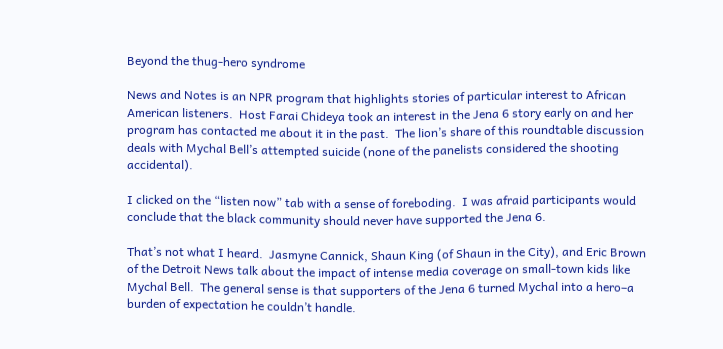Beyond the thug-hero syndrome

News and Notes is an NPR program that highlights stories of particular interest to African American listeners.  Host Farai Chideya took an interest in the Jena 6 story early on and her program has contacted me about it in the past.  The lion’s share of this roundtable discussion deals with Mychal Bell’s attempted suicide (none of the panelists considered the shooting accidental).

I clicked on the “listen now” tab with a sense of foreboding.  I was afraid participants would conclude that the black community should never have supported the Jena 6.

That’s not what I heard.  Jasmyne Cannick, Shaun King (of Shaun in the City), and Eric Brown of the Detroit News talk about the impact of intense media coverage on small-town kids like Mychal Bell.  The general sense is that supporters of the Jena 6 turned Mychal into a hero–a burden of expectation he couldn’t handle.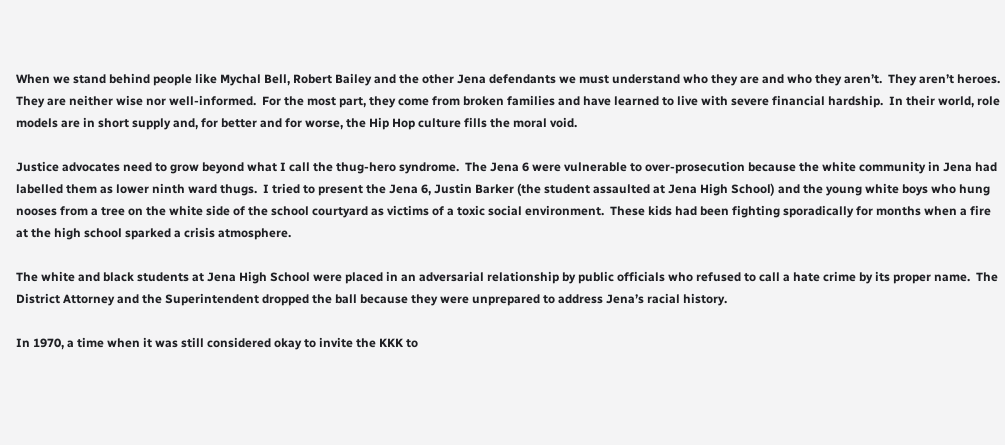When we stand behind people like Mychal Bell, Robert Bailey and the other Jena defendants we must understand who they are and who they aren’t.  They aren’t heroes.  They are neither wise nor well-informed.  For the most part, they come from broken families and have learned to live with severe financial hardship.  In their world, role models are in short supply and, for better and for worse, the Hip Hop culture fills the moral void.

Justice advocates need to grow beyond what I call the thug-hero syndrome.  The Jena 6 were vulnerable to over-prosecution because the white community in Jena had labelled them as lower ninth ward thugs.  I tried to present the Jena 6, Justin Barker (the student assaulted at Jena High School) and the young white boys who hung nooses from a tree on the white side of the school courtyard as victims of a toxic social environment.  These kids had been fighting sporadically for months when a fire at the high school sparked a crisis atmosphere.

The white and black students at Jena High School were placed in an adversarial relationship by public officials who refused to call a hate crime by its proper name.  The District Attorney and the Superintendent dropped the ball because they were unprepared to address Jena’s racial history.

In 1970, a time when it was still considered okay to invite the KKK to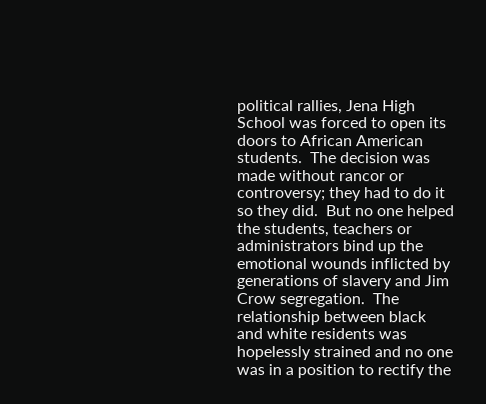political rallies, Jena High School was forced to open its doors to African American students.  The decision was made without rancor or controversy; they had to do it so they did.  But no one helped the students, teachers or administrators bind up the emotional wounds inflicted by generations of slavery and Jim Crow segregation.  The relationship between black and white residents was hopelessly strained and no one was in a position to rectify the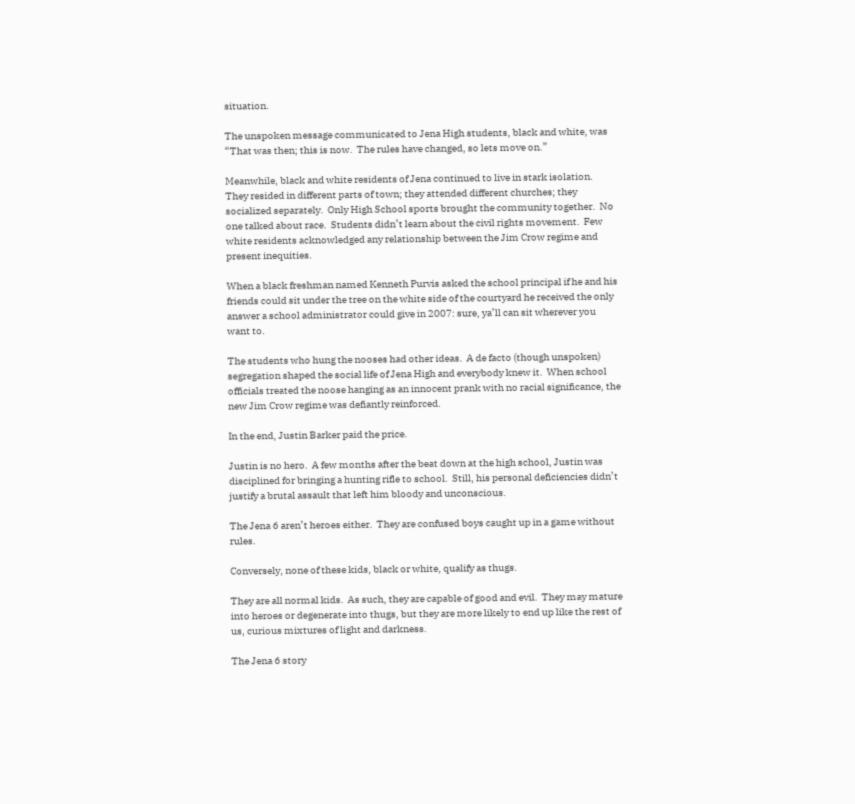situation.

The unspoken message communicated to Jena High students, black and white, was “That was then; this is now.  The rules have changed, so lets move on.”

Meanwhile, black and white residents of Jena continued to live in stark isolation.  They resided in different parts of town; they attended different churches; they socialized separately.  Only High School sports brought the community together.  No one talked about race.  Students didn’t learn about the civil rights movement.  Few white residents acknowledged any relationship between the Jim Crow regime and present inequities.

When a black freshman named Kenneth Purvis asked the school principal if he and his friends could sit under the tree on the white side of the courtyard he received the only answer a school administrator could give in 2007: sure, ya’ll can sit wherever you want to.

The students who hung the nooses had other ideas.  A de facto (though unspoken) segregation shaped the social life of Jena High and everybody knew it.  When school officials treated the noose hanging as an innocent prank with no racial significance, the new Jim Crow regime was defiantly reinforced.

In the end, Justin Barker paid the price.

Justin is no hero.  A few months after the beat down at the high school, Justin was disciplined for bringing a hunting rifle to school.  Still, his personal deficiencies didn’t justify a brutal assault that left him bloody and unconscious.

The Jena 6 aren’t heroes either.  They are confused boys caught up in a game without rules.

Conversely, none of these kids, black or white, qualify as thugs.

They are all normal kids.  As such, they are capable of good and evil.  They may mature into heroes or degenerate into thugs, but they are more likely to end up like the rest of us, curious mixtures of light and darkness.

The Jena 6 story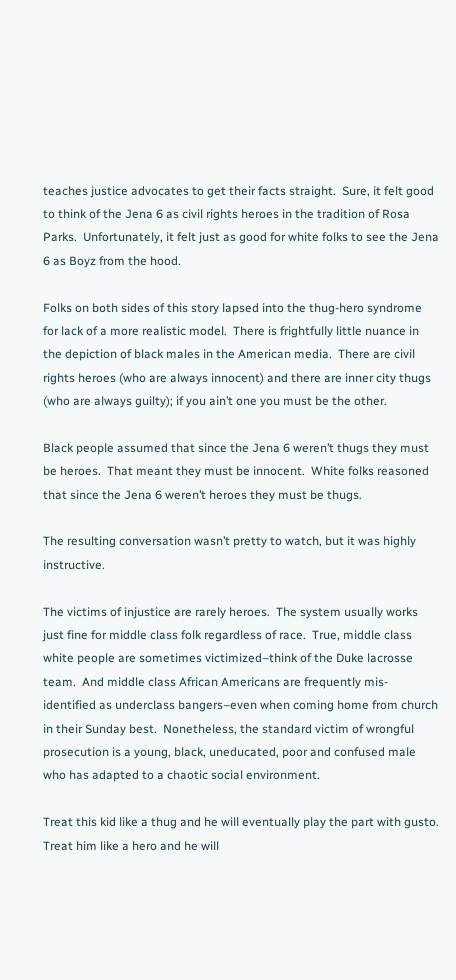teaches justice advocates to get their facts straight.  Sure, it felt good to think of the Jena 6 as civil rights heroes in the tradition of Rosa Parks.  Unfortunately, it felt just as good for white folks to see the Jena 6 as Boyz from the hood.

Folks on both sides of this story lapsed into the thug-hero syndrome for lack of a more realistic model.  There is frightfully little nuance in the depiction of black males in the American media.  There are civil rights heroes (who are always innocent) and there are inner city thugs (who are always guilty); if you ain’t one you must be the other.

Black people assumed that since the Jena 6 weren’t thugs they must be heroes.  That meant they must be innocent.  White folks reasoned that since the Jena 6 weren’t heroes they must be thugs.

The resulting conversation wasn’t pretty to watch, but it was highly instructive.

The victims of injustice are rarely heroes.  The system usually works just fine for middle class folk regardless of race.  True, middle class white people are sometimes victimized–think of the Duke lacrosse team.  And middle class African Americans are frequently mis-identified as underclass bangers–even when coming home from church in their Sunday best.  Nonetheless, the standard victim of wrongful prosecution is a young, black, uneducated, poor and confused male who has adapted to a chaotic social environment.

Treat this kid like a thug and he will eventually play the part with gusto.  Treat him like a hero and he will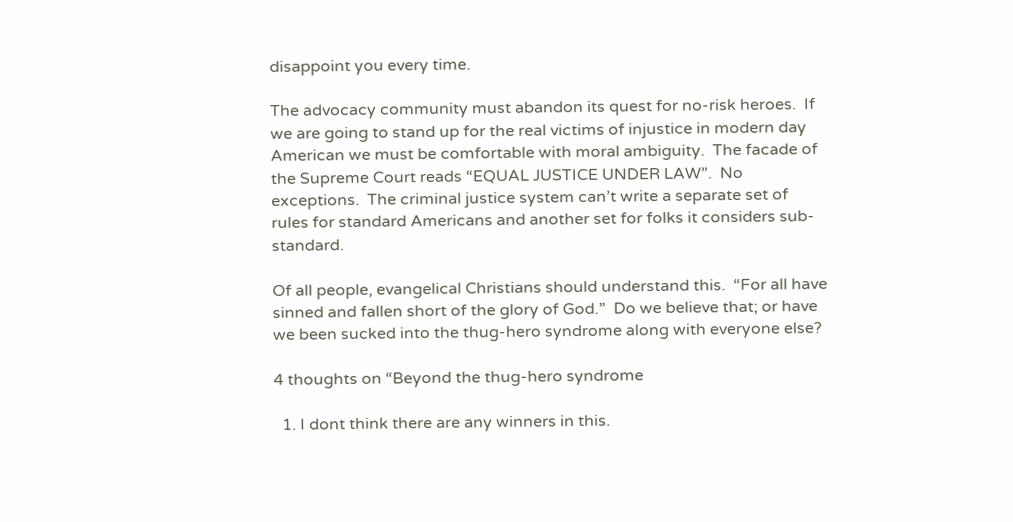disappoint you every time.

The advocacy community must abandon its quest for no-risk heroes.  If we are going to stand up for the real victims of injustice in modern day American we must be comfortable with moral ambiguity.  The facade of the Supreme Court reads “EQUAL JUSTICE UNDER LAW”.  No exceptions.  The criminal justice system can’t write a separate set of rules for standard Americans and another set for folks it considers sub-standard.

Of all people, evangelical Christians should understand this.  “For all have sinned and fallen short of the glory of God.”  Do we believe that; or have we been sucked into the thug-hero syndrome along with everyone else?

4 thoughts on “Beyond the thug-hero syndrome

  1. I dont think there are any winners in this.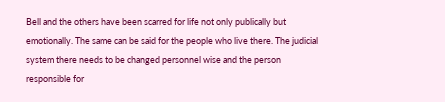Bell and the others have been scarred for life not only publically but emotionally. The same can be said for the people who live there. The judicial system there needs to be changed personnel wise and the person responsible for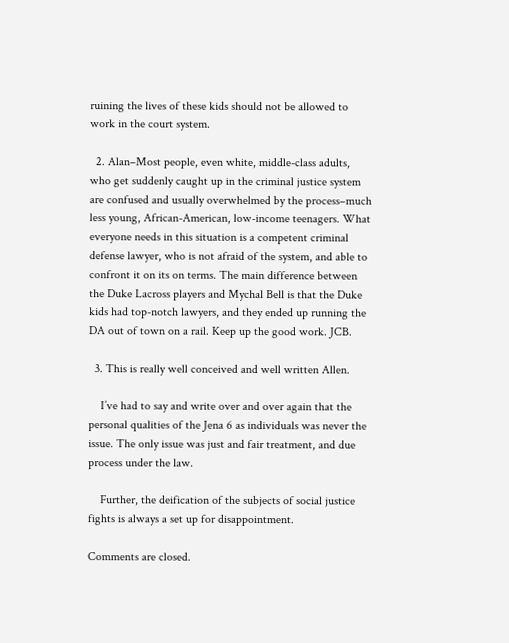ruining the lives of these kids should not be allowed to work in the court system.

  2. Alan–Most people, even white, middle-class adults, who get suddenly caught up in the criminal justice system are confused and usually overwhelmed by the process–much less young, African-American, low-income teenagers. What everyone needs in this situation is a competent criminal defense lawyer, who is not afraid of the system, and able to confront it on its on terms. The main difference between the Duke Lacross players and Mychal Bell is that the Duke kids had top-notch lawyers, and they ended up running the DA out of town on a rail. Keep up the good work. JCB.

  3. This is really well conceived and well written Allen.

    I’ve had to say and write over and over again that the personal qualities of the Jena 6 as individuals was never the issue. The only issue was just and fair treatment, and due process under the law.

    Further, the deification of the subjects of social justice fights is always a set up for disappointment.

Comments are closed.